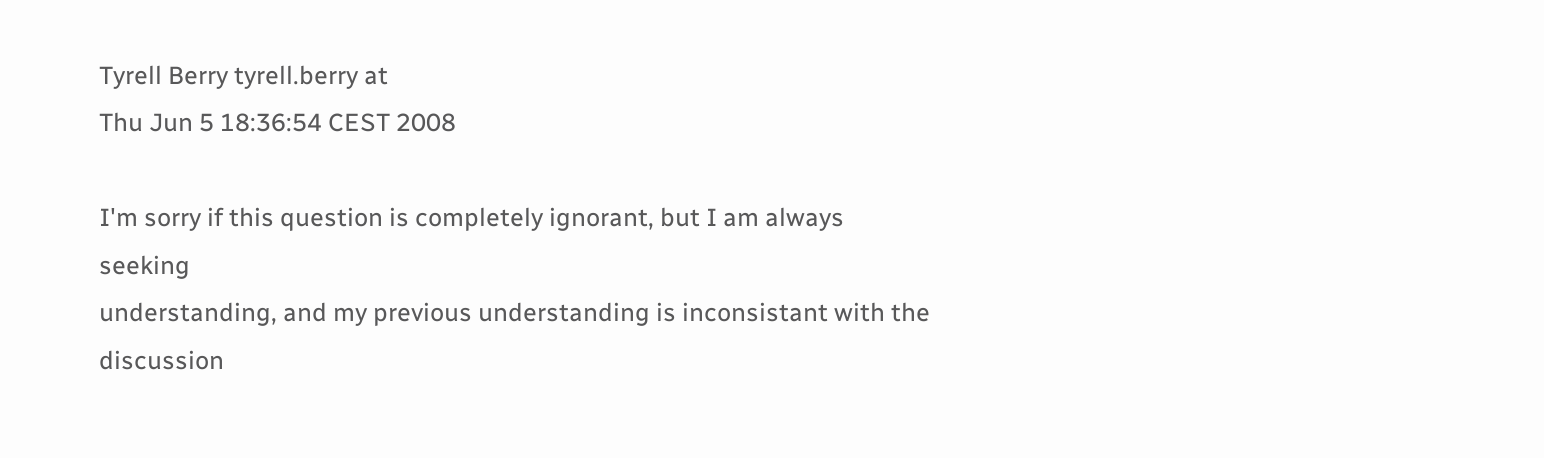Tyrell Berry tyrell.berry at
Thu Jun 5 18:36:54 CEST 2008

I'm sorry if this question is completely ignorant, but I am always seeking
understanding, and my previous understanding is inconsistant with the
discussion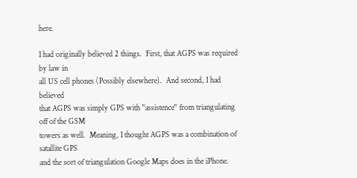here.

I had originally believed 2 things.  First, that AGPS was required by law in
all US cell phones (Possibly elsewhere).  And second, I had believed
that AGPS was simply GPS with "assistence" from triangulating off of the GSM
towers as well.  Meaning, I thought AGPS was a combination of satallite GPS
and the sort of triangulation Google Maps does in the iPhone.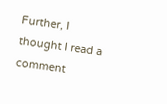Further, I thought I read a comment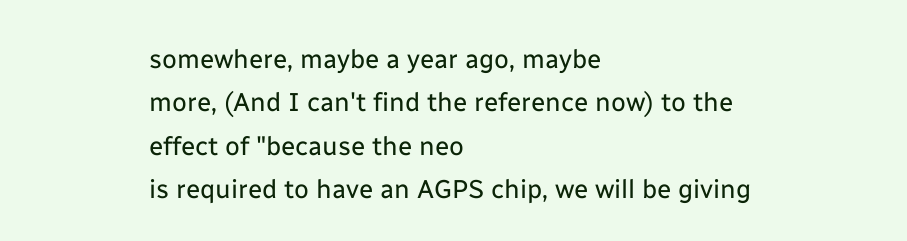somewhere, maybe a year ago, maybe
more, (And I can't find the reference now) to the effect of "because the neo
is required to have an AGPS chip, we will be giving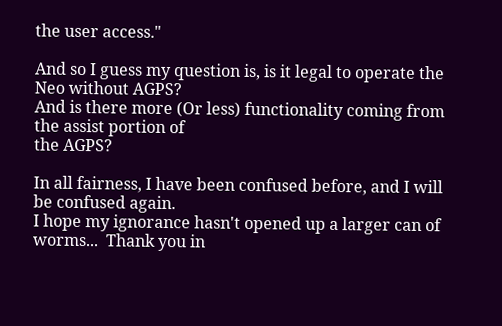the user access."

And so I guess my question is, is it legal to operate the Neo without AGPS?
And is there more (Or less) functionality coming from the assist portion of
the AGPS?

In all fairness, I have been confused before, and I will be confused again.
I hope my ignorance hasn't opened up a larger can of worms...  Thank you in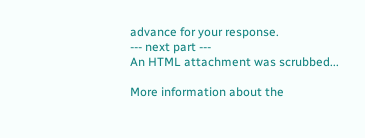advance for your response.
--- next part ---
An HTML attachment was scrubbed...

More information about the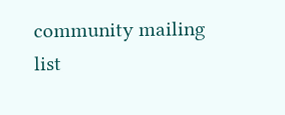community mailing list